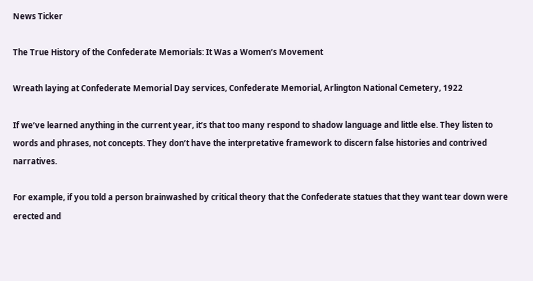News Ticker

The True History of the Confederate Memorials: It Was a Women’s Movement

Wreath laying at Confederate Memorial Day services, Confederate Memorial, Arlington National Cemetery, 1922

If we’ve learned anything in the current year, it’s that too many respond to shadow language and little else. They listen to words and phrases, not concepts. They don’t have the interpretative framework to discern false histories and contrived narratives.

For example, if you told a person brainwashed by critical theory that the Confederate statues that they want tear down were erected and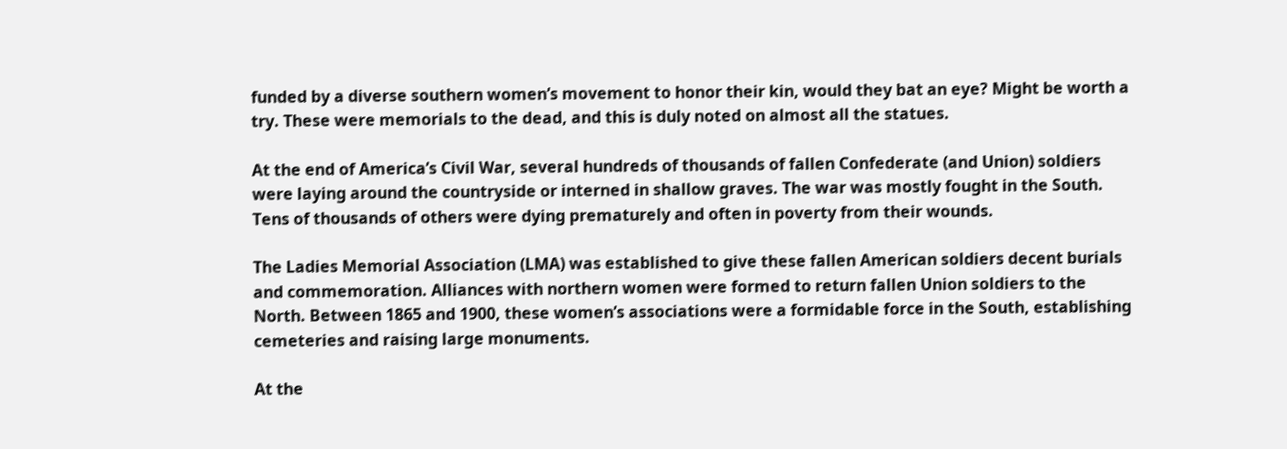funded by a diverse southern women’s movement to honor their kin, would they bat an eye? Might be worth a try. These were memorials to the dead, and this is duly noted on almost all the statues.

At the end of America’s Civil War, several hundreds of thousands of fallen Confederate (and Union) soldiers were laying around the countryside or interned in shallow graves. The war was mostly fought in the South. Tens of thousands of others were dying prematurely and often in poverty from their wounds.

The Ladies Memorial Association (LMA) was established to give these fallen American soldiers decent burials and commemoration. Alliances with northern women were formed to return fallen Union soldiers to the North. Between 1865 and 1900, these women’s associations were a formidable force in the South, establishing cemeteries and raising large monuments.

At the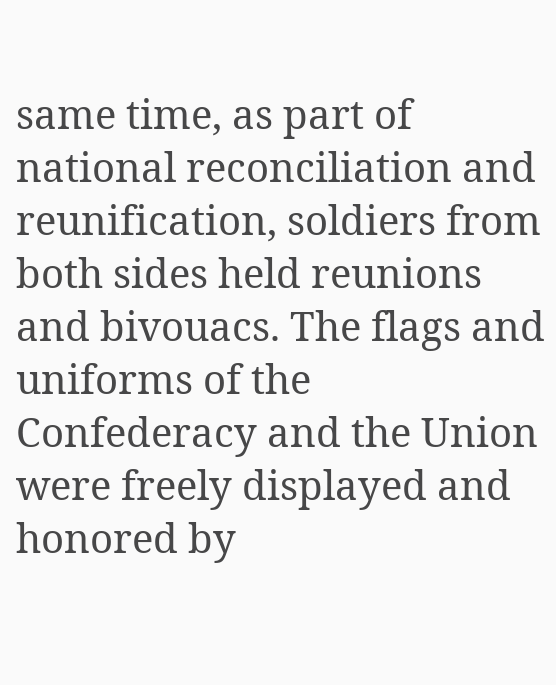same time, as part of national reconciliation and reunification, soldiers from both sides held reunions and bivouacs. The flags and uniforms of the Confederacy and the Union were freely displayed and honored by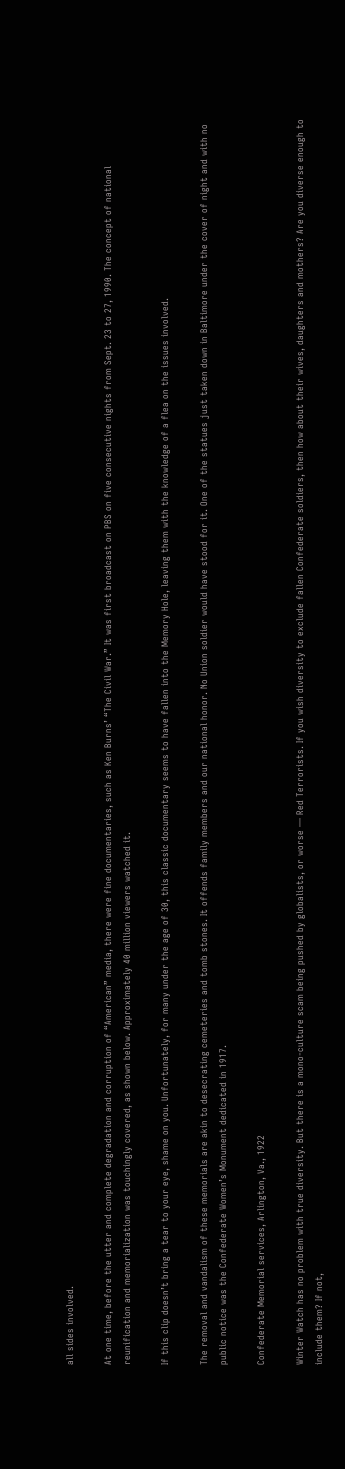all sides involved.

At one time, before the utter and complete degradation and corruption of “American” media, there were fine documentaries, such as Ken Burns’ “The Civil War.” It was first broadcast on PBS on five consecutive nights from Sept. 23 to 27, 1990. The concept of national reunification and memorialization was touchingly covered, as shown below. Approximately 40 million viewers watched it.

If this clip doesn’t bring a tear to your eye, shame on you. Unfortunately, for many under the age of 30, this classic documentary seems to have fallen into the Memory Hole, leaving them with the knowledge of a flea on the issues involved.

The removal and vandalism of these memorials are akin to desecrating cemeteries and tomb stones. It offends family members and our national honor. No Union soldier would have stood for it. One of the statues just taken down in Baltimore under the cover of night and with no public notice was the Confederate Women’s Monument dedicated in 1917.

Confederate Memorial services, Arlington, Va., 1922

Winter Watch has no problem with true diversity. But there is a mono-culture scam being pushed by globalists, or worse — Red Terrorists. If you wish diversity to exclude fallen Confederate soldiers, then how about their wives, daughters and mothers? Are you diverse enough to include them? If not,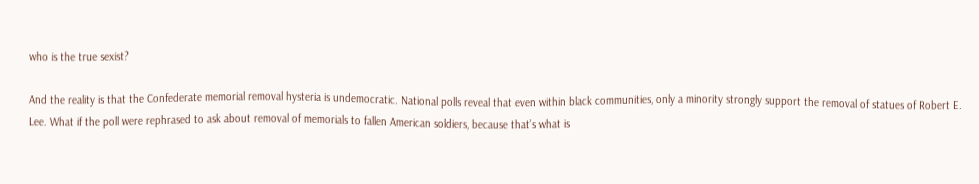who is the true sexist?

And the reality is that the Confederate memorial removal hysteria is undemocratic. National polls reveal that even within black communities, only a minority strongly support the removal of statues of Robert E. Lee. What if the poll were rephrased to ask about removal of memorials to fallen American soldiers, because that’s what is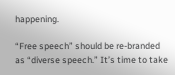happening.

“Free speech” should be re-branded as “diverse speech.” It’s time to take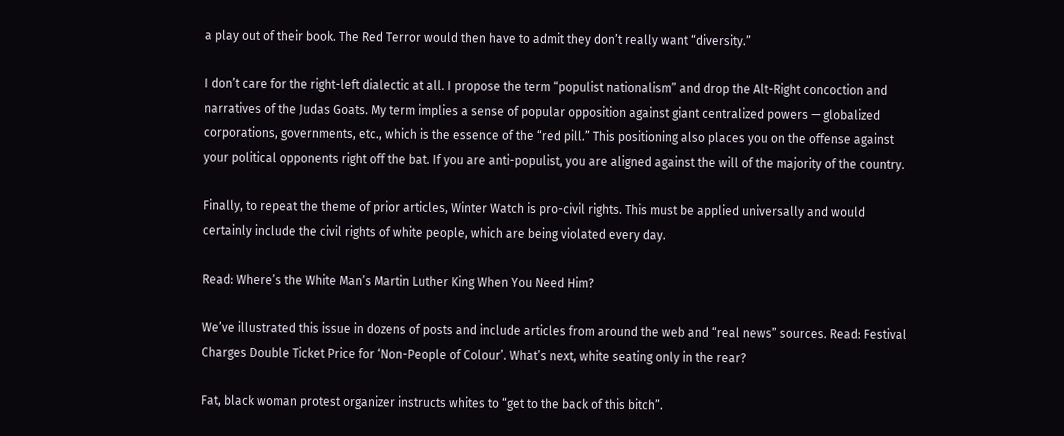a play out of their book. The Red Terror would then have to admit they don’t really want “diversity.”

I don’t care for the right-left dialectic at all. I propose the term “populist nationalism” and drop the Alt-Right concoction and narratives of the Judas Goats. My term implies a sense of popular opposition against giant centralized powers — globalized corporations, governments, etc., which is the essence of the “red pill.” This positioning also places you on the offense against your political opponents right off the bat. If you are anti-populist, you are aligned against the will of the majority of the country.

Finally, to repeat the theme of prior articles, Winter Watch is pro-civil rights. This must be applied universally and would certainly include the civil rights of white people, which are being violated every day.

Read: Where’s the White Man’s Martin Luther King When You Need Him?

We’ve illustrated this issue in dozens of posts and include articles from around the web and “real news” sources. Read: Festival Charges Double Ticket Price for ‘Non-People of Colour’. What’s next, white seating only in the rear?

Fat, black woman protest organizer instructs whites to “get to the back of this bitch”.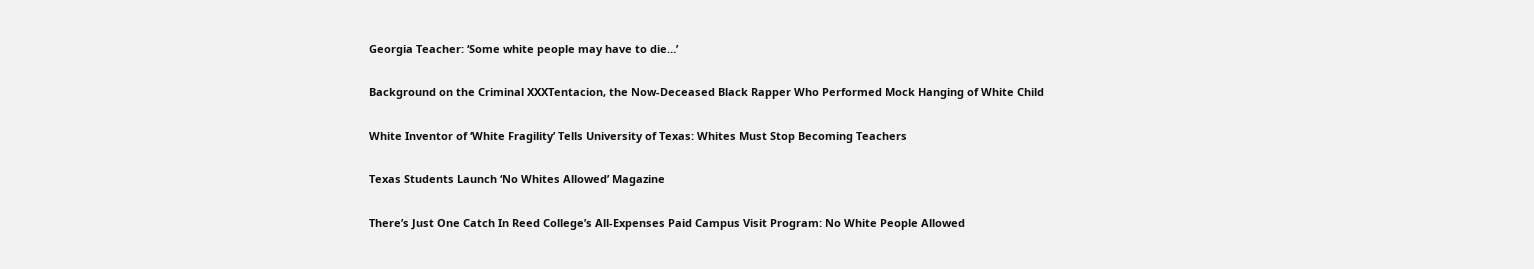Georgia Teacher: ‘Some white people may have to die…’

Background on the Criminal XXXTentacion, the Now-Deceased Black Rapper Who Performed Mock Hanging of White Child

White Inventor of ‘White Fragility’ Tells University of Texas: Whites Must Stop Becoming Teachers

Texas Students Launch ‘No Whites Allowed’ Magazine

There’s Just One Catch In Reed College’s All-Expenses Paid Campus Visit Program: No White People Allowed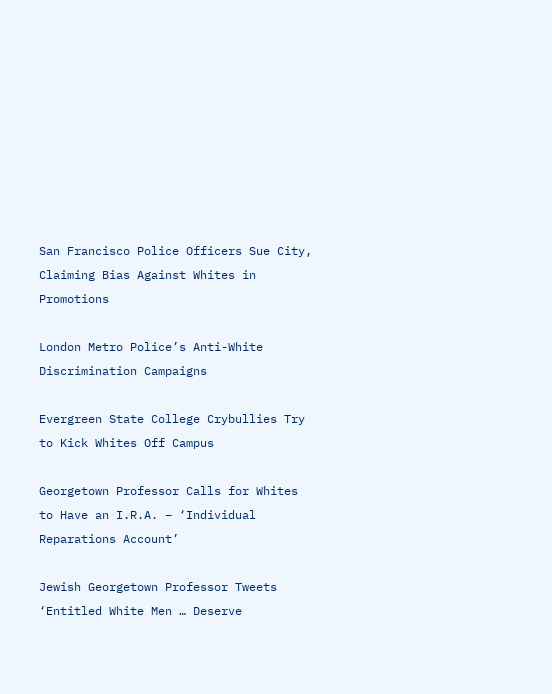San Francisco Police Officers Sue City, Claiming Bias Against Whites in Promotions

London Metro Police’s Anti-White Discrimination Campaigns

Evergreen State College Crybullies Try to Kick Whites Off Campus

Georgetown Professor Calls for Whites to Have an I.R.A. – ‘Individual Reparations Account’

Jewish Georgetown Professor Tweets ‘Entitled White Men … Deserve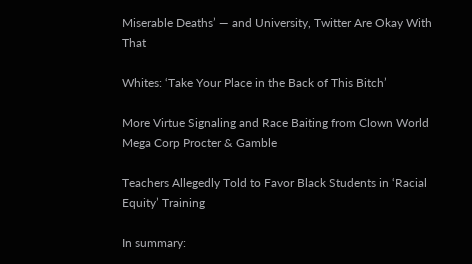Miserable Deaths’ — and University, Twitter Are Okay With That

Whites: ‘Take Your Place in the Back of This Bitch’

More Virtue Signaling and Race Baiting from Clown World Mega Corp Procter & Gamble

Teachers Allegedly Told to Favor Black Students in ‘Racial Equity’ Training

In summary: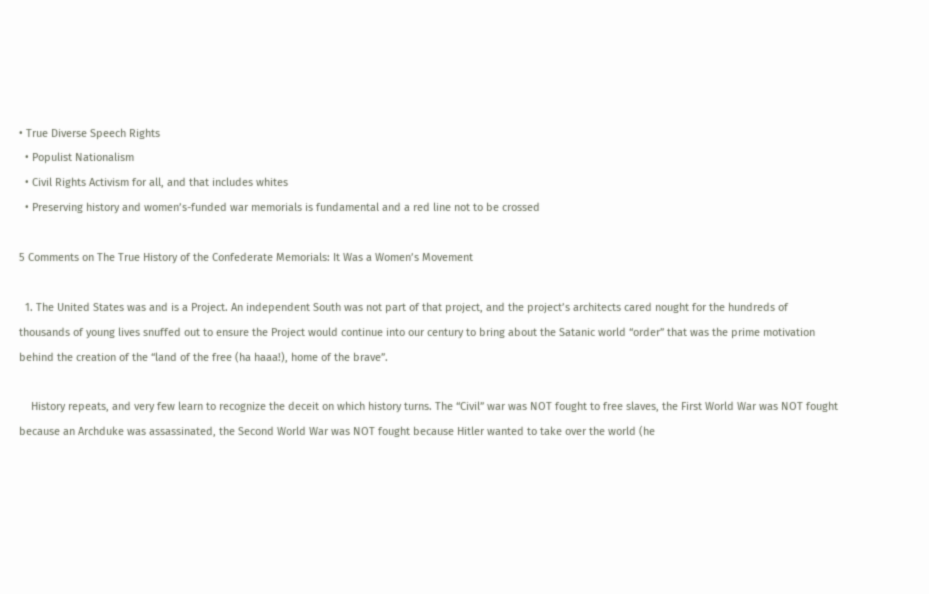• True Diverse Speech Rights
  • Populist Nationalism
  • Civil Rights Activism for all, and that includes whites
  • Preserving history and women’s-funded war memorials is fundamental and a red line not to be crossed

5 Comments on The True History of the Confederate Memorials: It Was a Women’s Movement

  1. The United States was and is a Project. An independent South was not part of that project, and the project’s architects cared nought for the hundreds of thousands of young lives snuffed out to ensure the Project would continue into our century to bring about the Satanic world “order” that was the prime motivation behind the creation of the “land of the free (ha haaa!), home of the brave”.

    History repeats, and very few learn to recognize the deceit on which history turns. The “Civil” war was NOT fought to free slaves, the First World War was NOT fought because an Archduke was assassinated, the Second World War was NOT fought because Hitler wanted to take over the world (he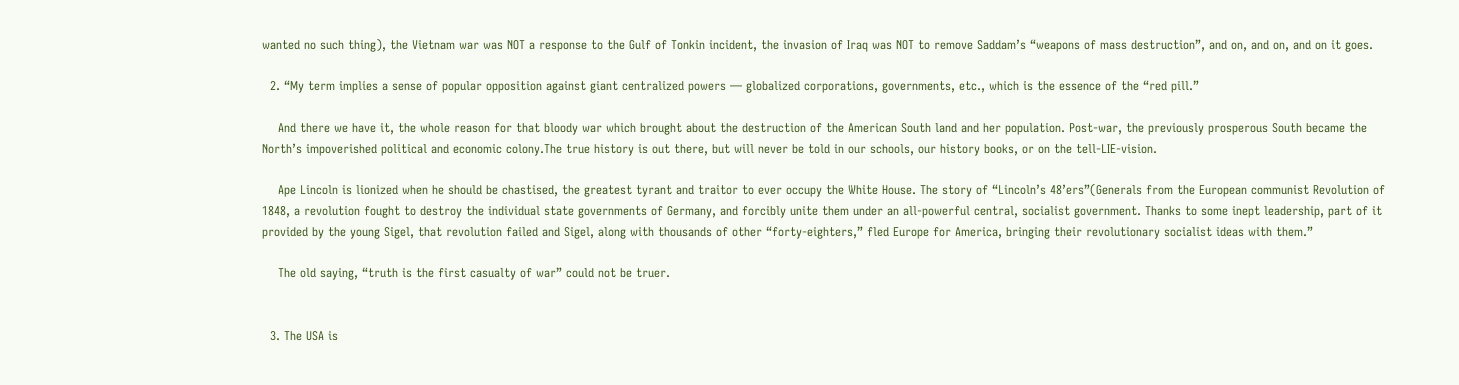wanted no such thing), the Vietnam war was NOT a response to the Gulf of Tonkin incident, the invasion of Iraq was NOT to remove Saddam’s “weapons of mass destruction”, and on, and on, and on it goes.

  2. “My term implies a sense of popular opposition against giant centralized powers — globalized corporations, governments, etc., which is the essence of the “red pill.”

    And there we have it, the whole reason for that bloody war which brought about the destruction of the American South land and her population. Post-war, the previously prosperous South became the North’s impoverished political and economic colony.The true history is out there, but will never be told in our schools, our history books, or on the tell-LIE-vision.

    Ape Lincoln is lionized when he should be chastised, the greatest tyrant and traitor to ever occupy the White House. The story of “Lincoln’s 48’ers”(Generals from the European communist Revolution of 1848, a revolution fought to destroy the individual state governments of Germany, and forcibly unite them under an all-powerful central, socialist government. Thanks to some inept leadership, part of it provided by the young Sigel, that revolution failed and Sigel, along with thousands of other “forty-eighters,” fled Europe for America, bringing their revolutionary socialist ideas with them.”

    The old saying, “truth is the first casualty of war” could not be truer.


  3. The USA is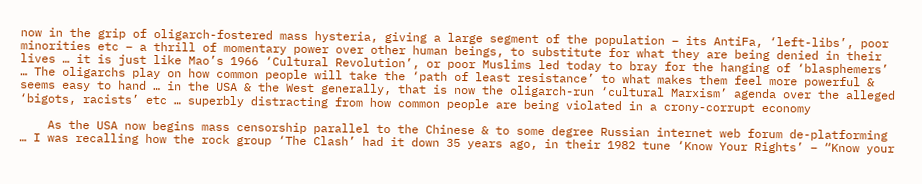now in the grip of oligarch-fostered mass hysteria, giving a large segment of the population – its AntiFa, ‘left-libs’, poor minorities etc – a thrill of momentary power over other human beings, to substitute for what they are being denied in their lives … it is just like Mao’s 1966 ‘Cultural Revolution’, or poor Muslims led today to bray for the hanging of ‘blasphemers’ … The oligarchs play on how common people will take the ‘path of least resistance’ to what makes them feel more powerful & seems easy to hand … in the USA & the West generally, that is now the oligarch-run ‘cultural Marxism’ agenda over the alleged ‘bigots, racists’ etc … superbly distracting from how common people are being violated in a crony-corrupt economy

    As the USA now begins mass censorship parallel to the Chinese & to some degree Russian internet web forum de-platforming … I was recalling how the rock group ‘The Clash’ had it down 35 years ago, in their 1982 tune ‘Know Your Rights’ – “Know your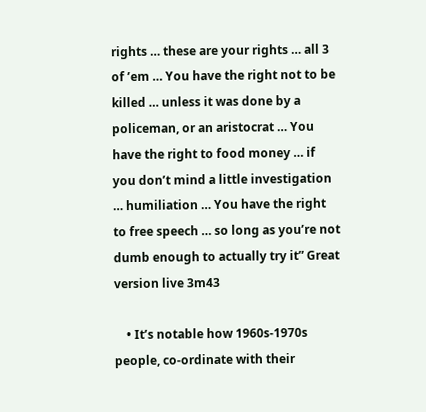rights … these are your rights … all 3 of ’em … You have the right not to be killed … unless it was done by a policeman, or an aristocrat … You have the right to food money … if you don’t mind a little investigation … humiliation … You have the right to free speech … so long as you’re not dumb enough to actually try it” Great version live 3m43

    • It’s notable how 1960s-1970s people, co-ordinate with their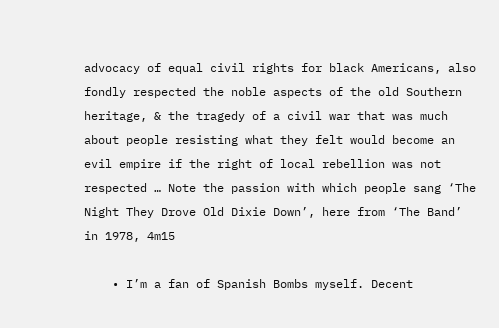advocacy of equal civil rights for black Americans, also fondly respected the noble aspects of the old Southern heritage, & the tragedy of a civil war that was much about people resisting what they felt would become an evil empire if the right of local rebellion was not respected … Note the passion with which people sang ‘The Night They Drove Old Dixie Down’, here from ‘The Band’ in 1978, 4m15

    • I’m a fan of Spanish Bombs myself. Decent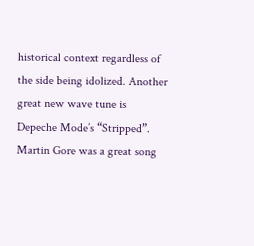historical context regardless of the side being idolized. Another great new wave tune is Depeche Mode’s “Stripped”. Martin Gore was a great song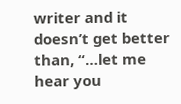writer and it doesn’t get better than, “…let me hear you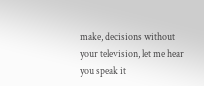make, decisions without your television, let me hear you speak it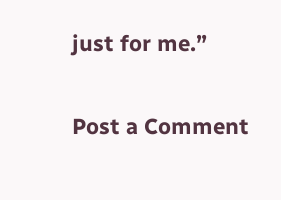just for me.”

Post a Comment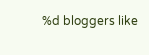%d bloggers like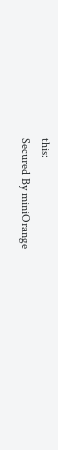this:
Secured By miniOrange